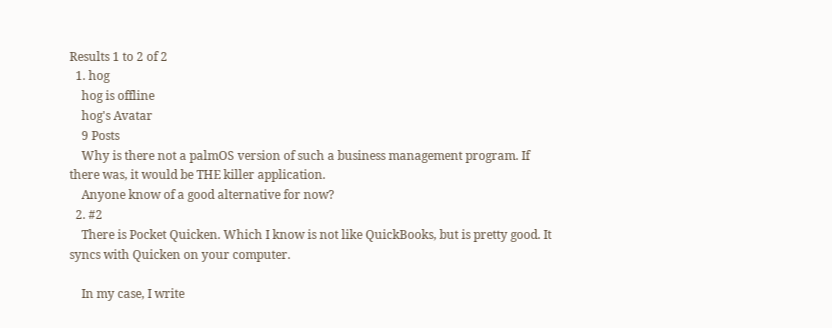Results 1 to 2 of 2
  1. hog
    hog is offline
    hog's Avatar
    9 Posts
    Why is there not a palmOS version of such a business management program. If there was, it would be THE killer application.
    Anyone know of a good alternative for now?
  2. #2
    There is Pocket Quicken. Which I know is not like QuickBooks, but is pretty good. It syncs with Quicken on your computer.

    In my case, I write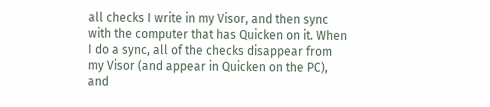all checks I write in my Visor, and then sync with the computer that has Quicken on it. When I do a sync, all of the checks disappear from my Visor (and appear in Quicken on the PC), and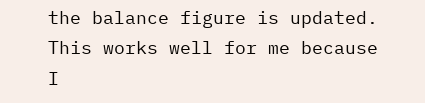the balance figure is updated. This works well for me because I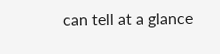can tell at a glance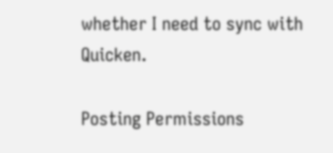whether I need to sync with Quicken.

Posting Permissions